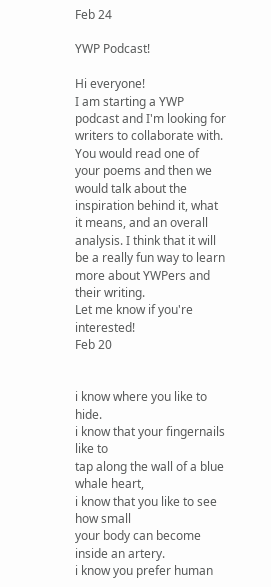Feb 24

YWP Podcast!

Hi everyone!
I am starting a YWP podcast and I'm looking for writers to collaborate with. You would read one of your poems and then we would talk about the inspiration behind it, what it means, and an overall analysis. I think that it will be a really fun way to learn more about YWPers and their writing.
Let me know if you're interested!
Feb 20


i know where you like to hide.
i know that your fingernails like to
tap along the wall of a blue whale heart,
i know that you like to see how small
your body can become inside an artery.
i know you prefer human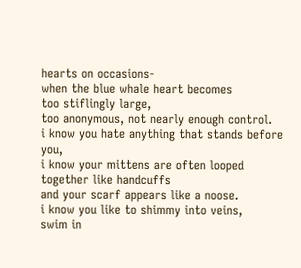hearts on occasions-
when the blue whale heart becomes
too stiflingly large,
too anonymous, not nearly enough control.
i know you hate anything that stands before you,
i know your mittens are often looped together like handcuffs
and your scarf appears like a noose.
i know you like to shimmy into veins,
swim in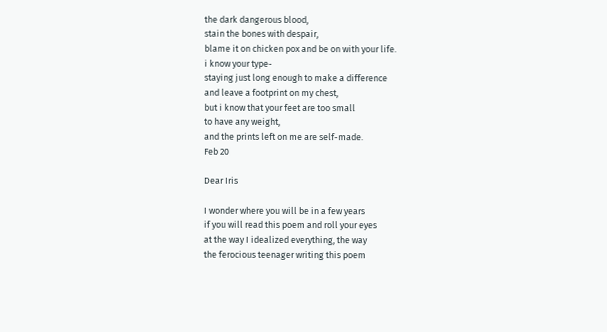the dark dangerous blood,
stain the bones with despair,
blame it on chicken pox and be on with your life.
i know your type-
staying just long enough to make a difference
and leave a footprint on my chest,
but i know that your feet are too small
to have any weight,
and the prints left on me are self-made.
Feb 20

Dear Iris

I wonder where you will be in a few years
if you will read this poem and roll your eyes
at the way I idealized everything, the way
the ferocious teenager writing this poem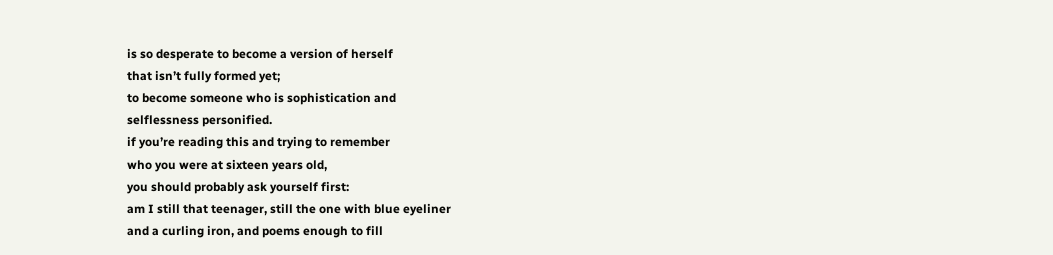is so desperate to become a version of herself
that isn’t fully formed yet;
to become someone who is sophistication and
selflessness personified.
if you’re reading this and trying to remember
who you were at sixteen years old,
you should probably ask yourself first:
am I still that teenager, still the one with blue eyeliner
and a curling iron, and poems enough to fill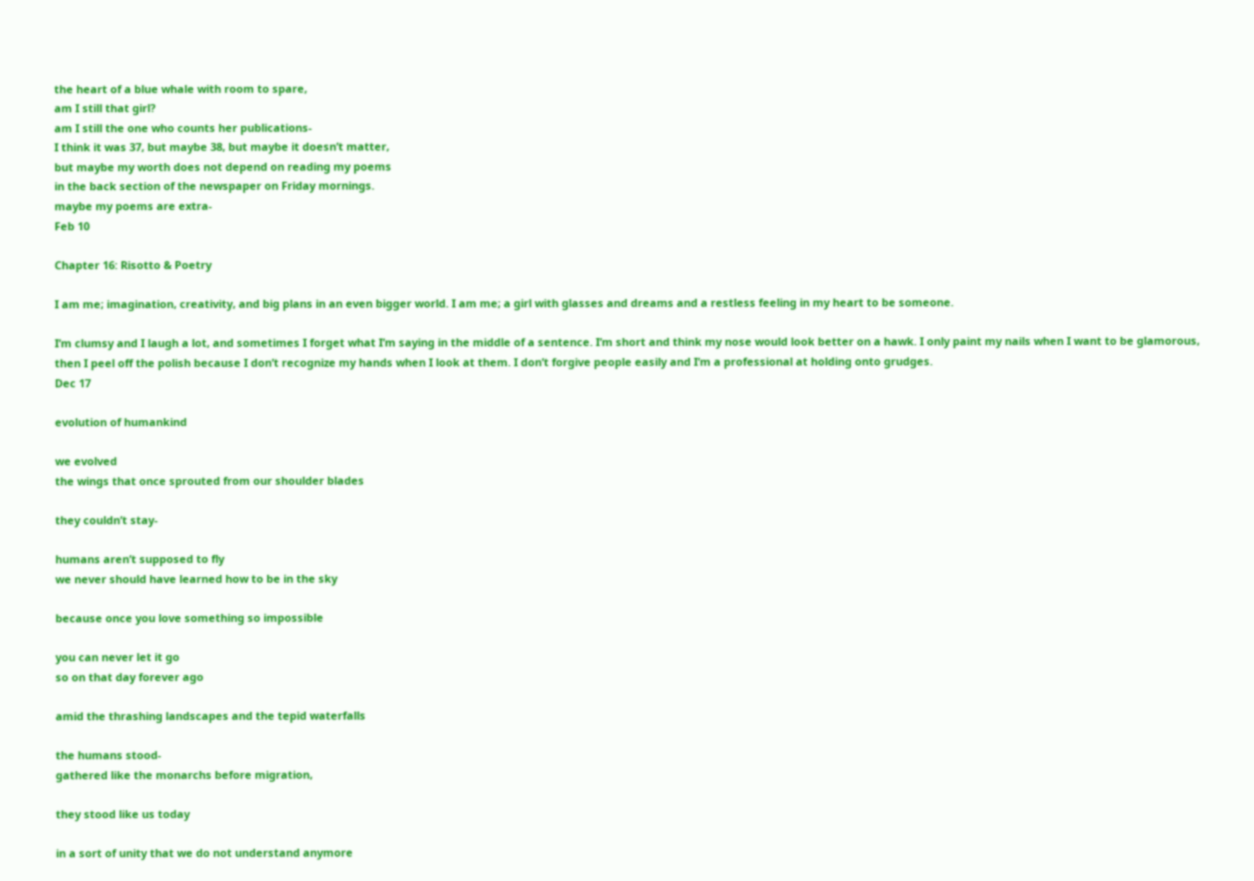the heart of a blue whale with room to spare,
am I still that girl?
am I still the one who counts her publications-
I think it was 37, but maybe 38, but maybe it doesn’t matter,
but maybe my worth does not depend on reading my poems
in the back section of the newspaper on Friday mornings.
maybe my poems are extra-
Feb 10

Chapter 16: Risotto & Poetry

I am me; imagination, creativity, and big plans in an even bigger world. I am me; a girl with glasses and dreams and a restless feeling in my heart to be someone.

I’m clumsy and I laugh a lot, and sometimes I forget what I’m saying in the middle of a sentence. I’m short and think my nose would look better on a hawk. I only paint my nails when I want to be glamorous, then I peel off the polish because I don’t recognize my hands when I look at them. I don’t forgive people easily and I’m a professional at holding onto grudges.
Dec 17

evolution of humankind

we evolved
the wings that once sprouted from our shoulder blades

they couldn’t stay-

humans aren’t supposed to fly
we never should have learned how to be in the sky

because once you love something so impossible

you can never let it go
so on that day forever ago

amid the thrashing landscapes and the tepid waterfalls

the humans stood-
gathered like the monarchs before migration,

they stood like us today

in a sort of unity that we do not understand anymore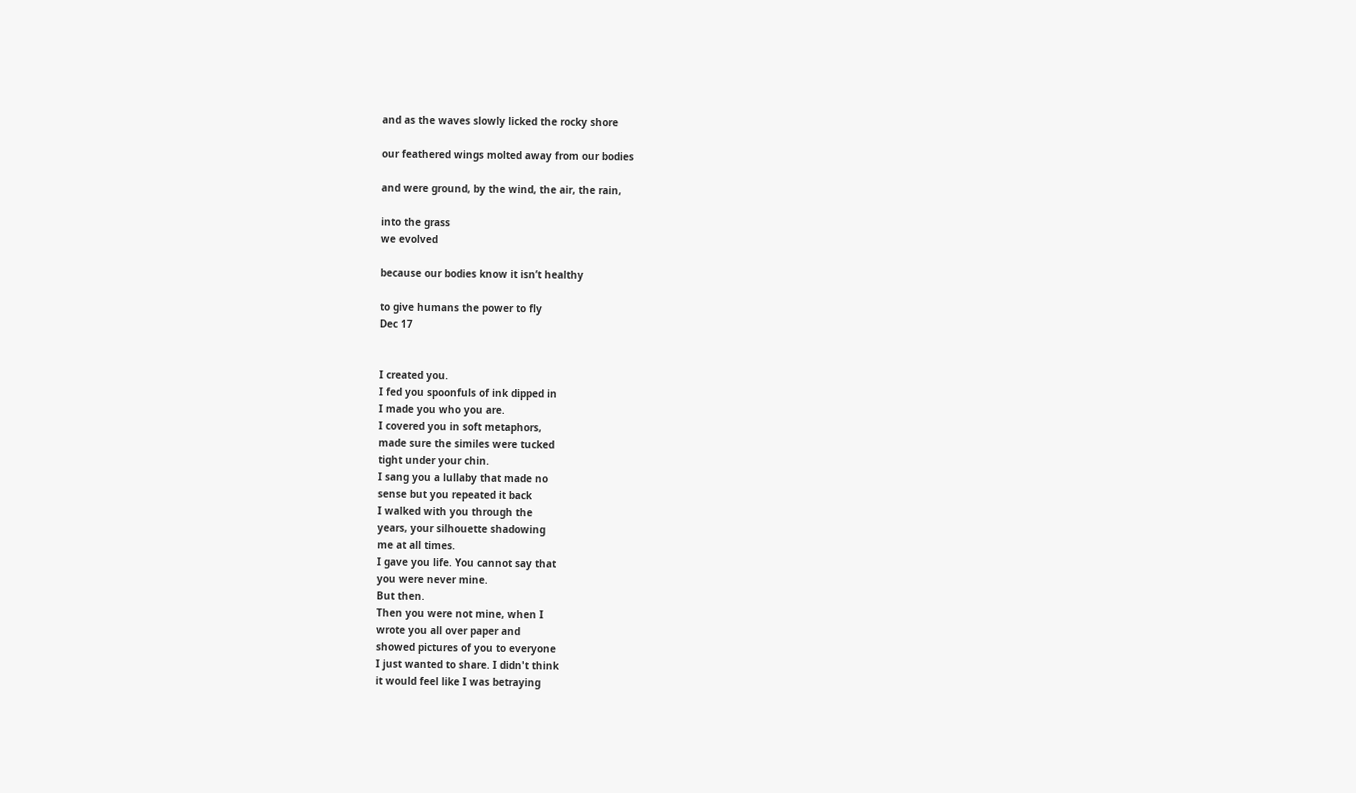and as the waves slowly licked the rocky shore

our feathered wings molted away from our bodies

and were ground, by the wind, the air, the rain,

into the grass
we evolved

because our bodies know it isn’t healthy

to give humans the power to fly
Dec 17


I created you.
I fed you spoonfuls of ink dipped in
I made you who you are.
I covered you in soft metaphors,
made sure the similes were tucked
tight under your chin.
I sang you a lullaby that made no
sense but you repeated it back
I walked with you through the
years, your silhouette shadowing
me at all times.
I gave you life. You cannot say that
you were never mine.
But then.
Then you were not mine, when I
wrote you all over paper and
showed pictures of you to everyone
I just wanted to share. I didn't think
it would feel like I was betraying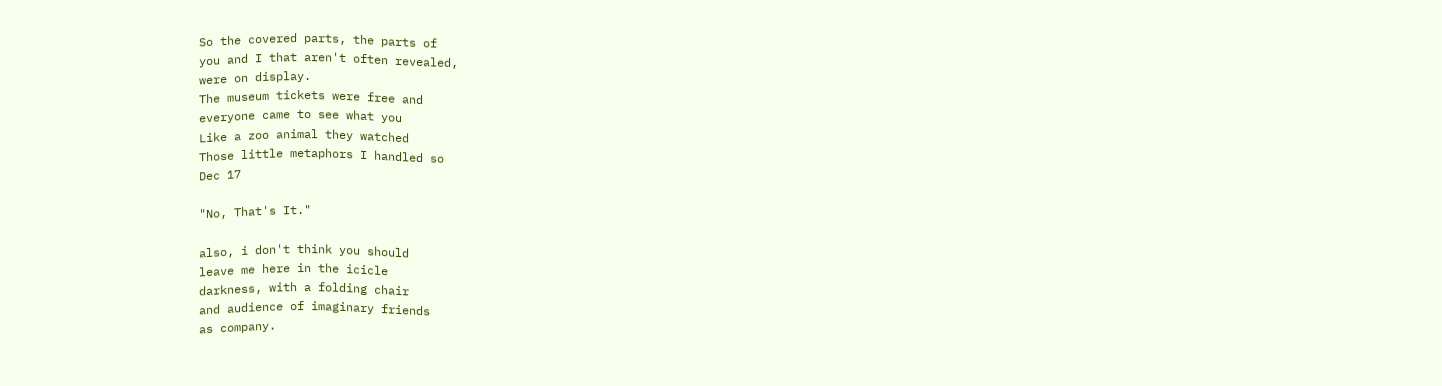So the covered parts, the parts of
you and I that aren't often revealed,
were on display.
The museum tickets were free and
everyone came to see what you
Like a zoo animal they watched
Those little metaphors I handled so
Dec 17

"No, That's It."

also, i don't think you should
leave me here in the icicle
darkness, with a folding chair
and audience of imaginary friends
as company.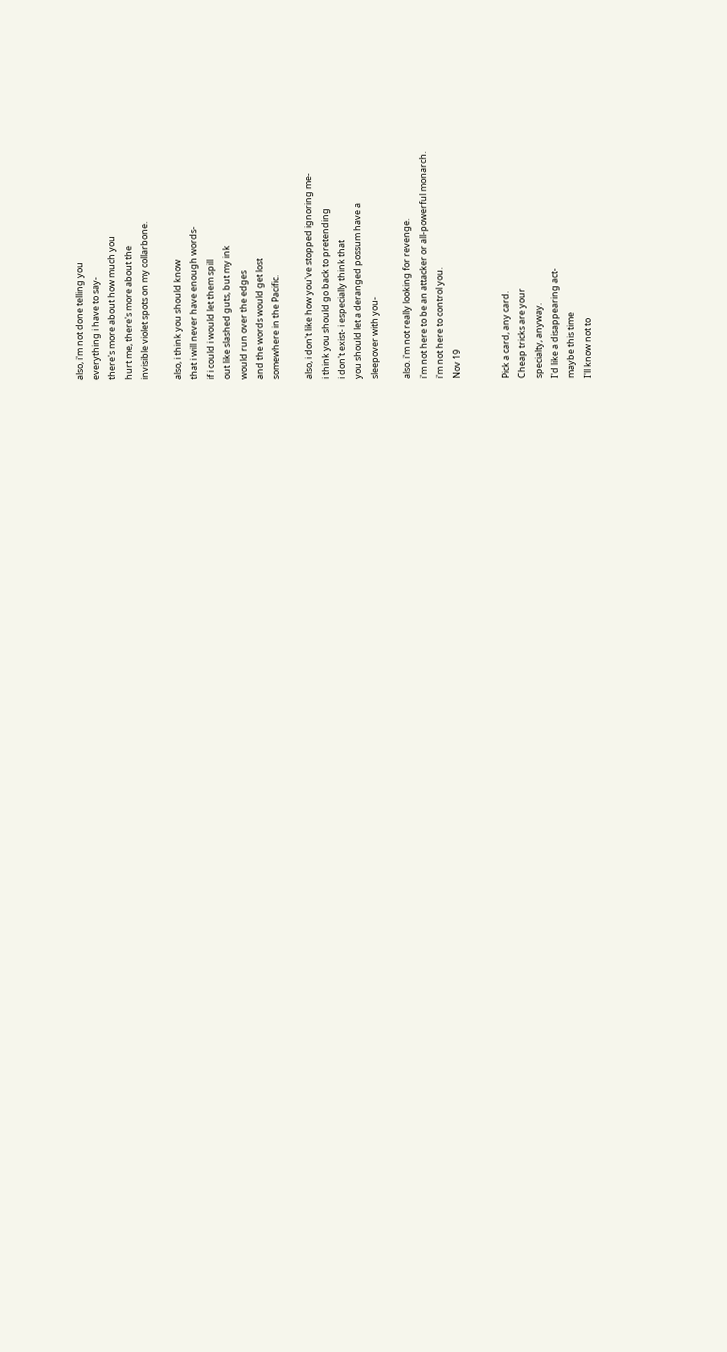also, i'm not done telling you
everything i have to say-
there's more about how much you
hurt me, there's more about the
invisible violet spots on my collarbone.

also, i think you should know
that i will never have enough words-
if i could i would let them spill
out like slashed guts, but my ink
would run over the edges
and the words would get lost
somewhere in the Pacific.

also, i don't like how you've stopped ignoring me-
i think you should go back to pretending
i don't exist- i especially think that
you should let a deranged possum have a
sleepover with you-

also. i'm not really looking for revenge.
i'm not here to be an attacker or all-powerful monarch.
i'm not here to control you.
Nov 19


Pick a card, any card.
Cheap tricks are your
specialty, anyway.
I'd like a disappearing act-
maybe this time
I'll know not to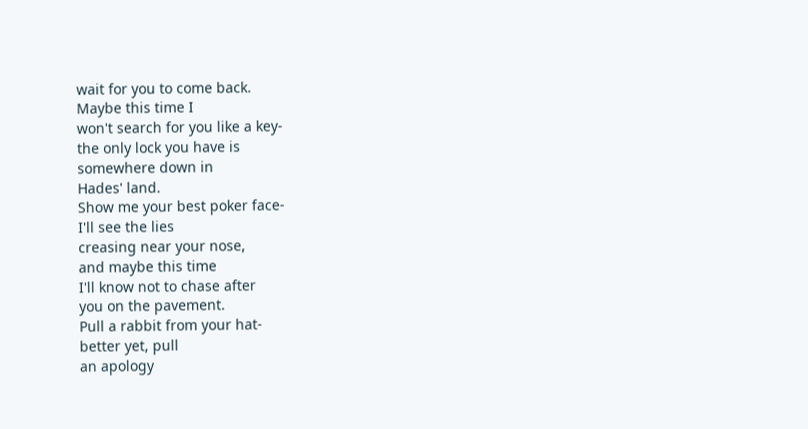wait for you to come back.
Maybe this time I
won't search for you like a key-
the only lock you have is
somewhere down in
Hades' land.
Show me your best poker face-
I'll see the lies
creasing near your nose,
and maybe this time
I'll know not to chase after
you on the pavement.
Pull a rabbit from your hat-
better yet, pull
an apology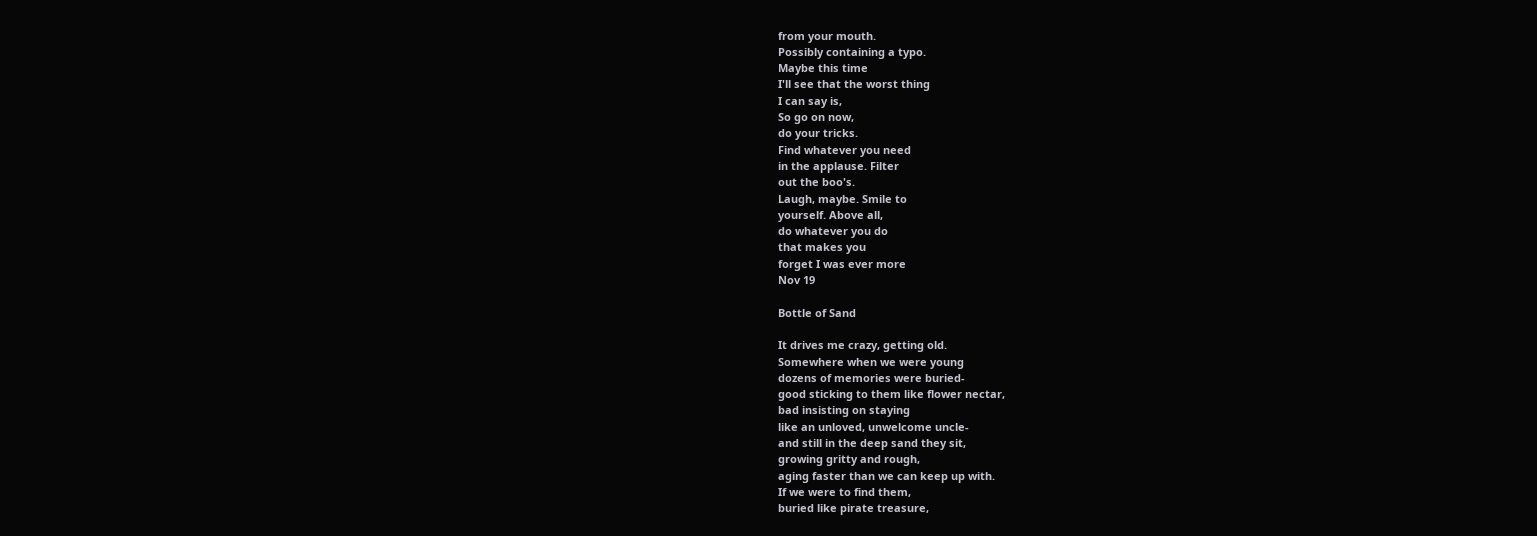from your mouth.
Possibly containing a typo.
Maybe this time
I'll see that the worst thing
I can say is,
So go on now,
do your tricks.
Find whatever you need
in the applause. Filter
out the boo's.
Laugh, maybe. Smile to
yourself. Above all,
do whatever you do
that makes you
forget I was ever more
Nov 19

Bottle of Sand

It drives me crazy, getting old.
Somewhere when we were young
dozens of memories were buried-
good sticking to them like flower nectar,
bad insisting on staying
like an unloved, unwelcome uncle-
and still in the deep sand they sit,
growing gritty and rough,
aging faster than we can keep up with.
If we were to find them,
buried like pirate treasure,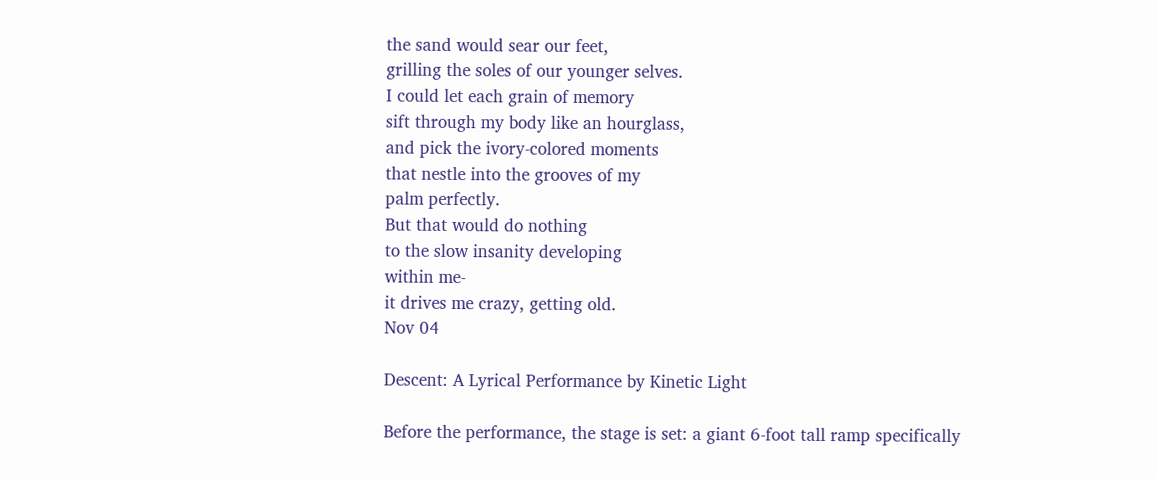the sand would sear our feet,
grilling the soles of our younger selves.
I could let each grain of memory
sift through my body like an hourglass,
and pick the ivory-colored moments
that nestle into the grooves of my
palm perfectly.
But that would do nothing
to the slow insanity developing
within me-
it drives me crazy, getting old.
Nov 04

Descent: A Lyrical Performance by Kinetic Light

Before the performance, the stage is set: a giant 6-foot tall ramp specifically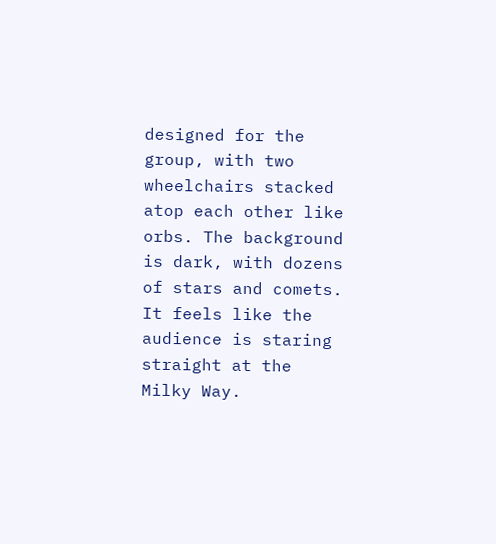designed for the group, with two wheelchairs stacked atop each other like orbs. The background is dark, with dozens of stars and comets. It feels like the audience is staring straight at the Milky Way.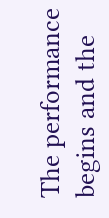The performance begins and the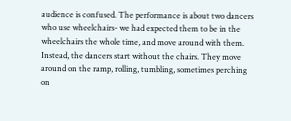audience is confused. The performance is about two dancers who use wheelchairs- we had expected them to be in the wheelchairs the whole time, and move around with them. Instead, the dancers start without the chairs. They move around on the ramp, rolling, tumbling, sometimes perching on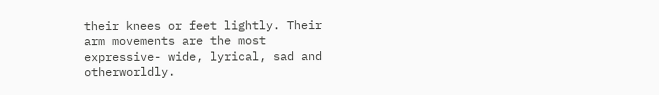their knees or feet lightly. Their arm movements are the most expressive- wide, lyrical, sad and otherworldly.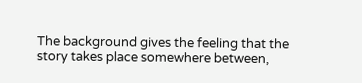The background gives the feeling that the story takes place somewhere between,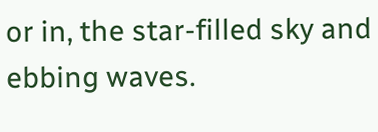or in, the star-filled sky and ebbing waves.